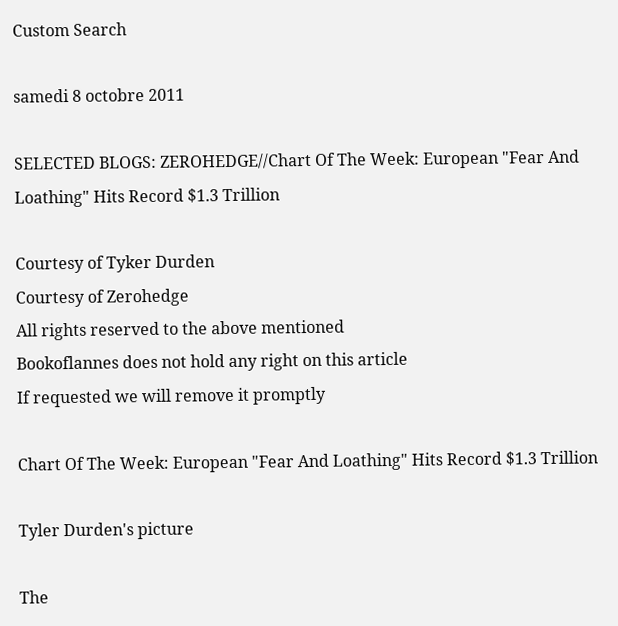Custom Search

samedi 8 octobre 2011

SELECTED BLOGS: ZEROHEDGE//Chart Of The Week: European "Fear And Loathing" Hits Record $1.3 Trillion

Courtesy of Tyker Durden
Courtesy of Zerohedge
All rights reserved to the above mentioned
Bookoflannes does not hold any right on this article
If requested we will remove it promptly

Chart Of The Week: European "Fear And Loathing" Hits Record $1.3 Trillion

Tyler Durden's picture

The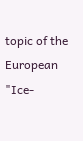topic of the European "Ice-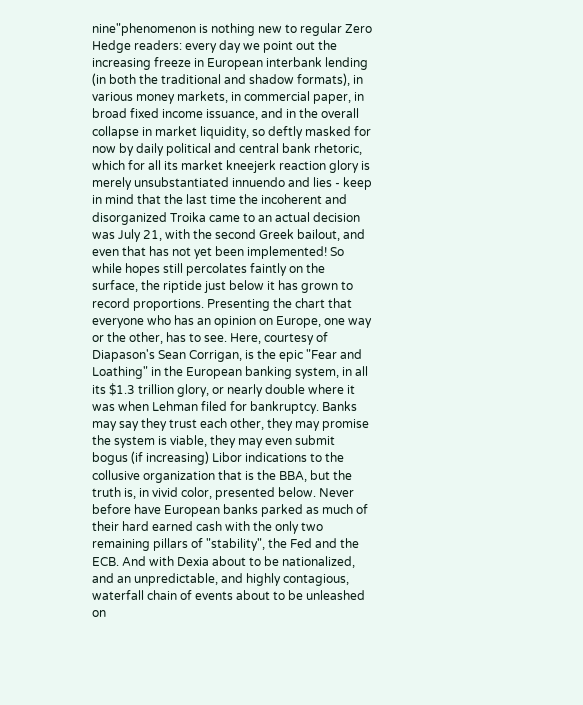nine"phenomenon is nothing new to regular Zero Hedge readers: every day we point out the increasing freeze in European interbank lending (in both the traditional and shadow formats), in various money markets, in commercial paper, in broad fixed income issuance, and in the overall collapse in market liquidity, so deftly masked for now by daily political and central bank rhetoric, which for all its market kneejerk reaction glory is merely unsubstantiated innuendo and lies - keep in mind that the last time the incoherent and disorganized Troika came to an actual decision was July 21, with the second Greek bailout, and even that has not yet been implemented! So while hopes still percolates faintly on the surface, the riptide just below it has grown to record proportions. Presenting the chart that everyone who has an opinion on Europe, one way or the other, has to see. Here, courtesy of Diapason's Sean Corrigan, is the epic "Fear and Loathing" in the European banking system, in all its $1.3 trillion glory, or nearly double where it was when Lehman filed for bankruptcy. Banks may say they trust each other, they may promise the system is viable, they may even submit bogus (if increasing) Libor indications to the collusive organization that is the BBA, but the truth is, in vivid color, presented below. Never before have European banks parked as much of their hard earned cash with the only two remaining pillars of "stability", the Fed and the ECB. And with Dexia about to be nationalized, and an unpredictable, and highly contagious, waterfall chain of events about to be unleashed on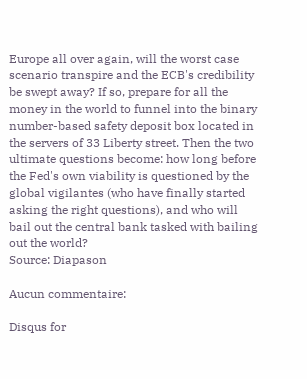Europe all over again, will the worst case scenario transpire and the ECB's credibility be swept away? If so, prepare for all the money in the world to funnel into the binary number-based safety deposit box located in the servers of 33 Liberty street. Then the two ultimate questions become: how long before the Fed's own viability is questioned by the global vigilantes (who have finally started asking the right questions), and who will bail out the central bank tasked with bailing out the world?
Source: Diapason

Aucun commentaire:

Disqus for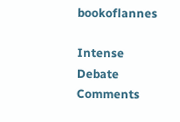bookoflannes

Intense Debate Comments